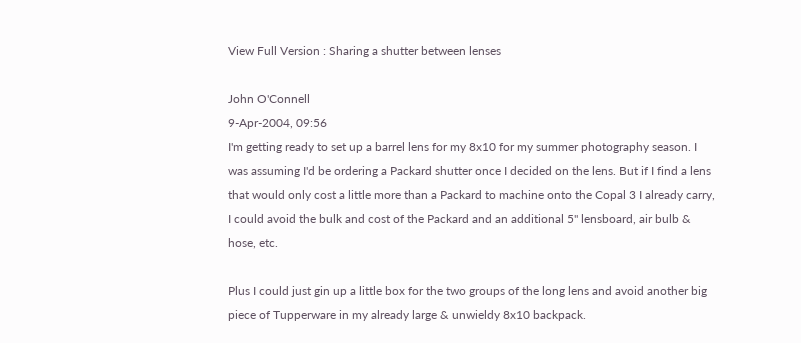View Full Version : Sharing a shutter between lenses

John O'Connell
9-Apr-2004, 09:56
I'm getting ready to set up a barrel lens for my 8x10 for my summer photography season. I was assuming I'd be ordering a Packard shutter once I decided on the lens. But if I find a lens that would only cost a little more than a Packard to machine onto the Copal 3 I already carry, I could avoid the bulk and cost of the Packard and an additional 5" lensboard, air bulb & hose, etc.

Plus I could just gin up a little box for the two groups of the long lens and avoid another big piece of Tupperware in my already large & unwieldy 8x10 backpack.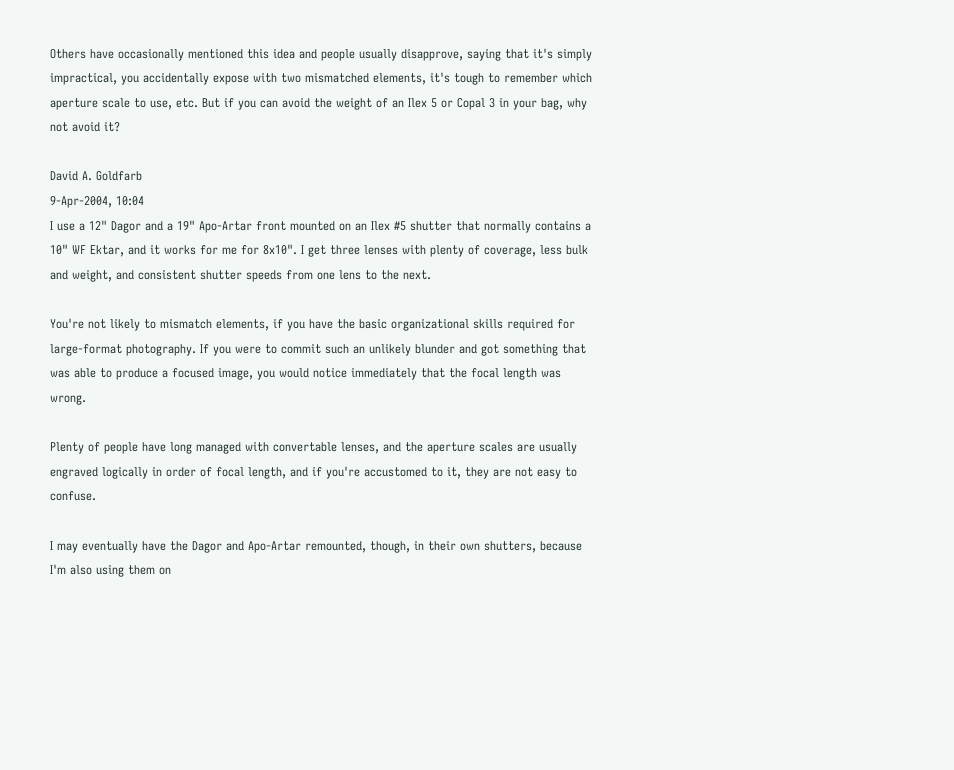Others have occasionally mentioned this idea and people usually disapprove, saying that it's simply impractical, you accidentally expose with two mismatched elements, it's tough to remember which aperture scale to use, etc. But if you can avoid the weight of an Ilex 5 or Copal 3 in your bag, why not avoid it?

David A. Goldfarb
9-Apr-2004, 10:04
I use a 12" Dagor and a 19" Apo-Artar front mounted on an Ilex #5 shutter that normally contains a 10" WF Ektar, and it works for me for 8x10". I get three lenses with plenty of coverage, less bulk and weight, and consistent shutter speeds from one lens to the next.

You're not likely to mismatch elements, if you have the basic organizational skills required for large-format photography. If you were to commit such an unlikely blunder and got something that was able to produce a focused image, you would notice immediately that the focal length was wrong.

Plenty of people have long managed with convertable lenses, and the aperture scales are usually engraved logically in order of focal length, and if you're accustomed to it, they are not easy to confuse.

I may eventually have the Dagor and Apo-Artar remounted, though, in their own shutters, because I'm also using them on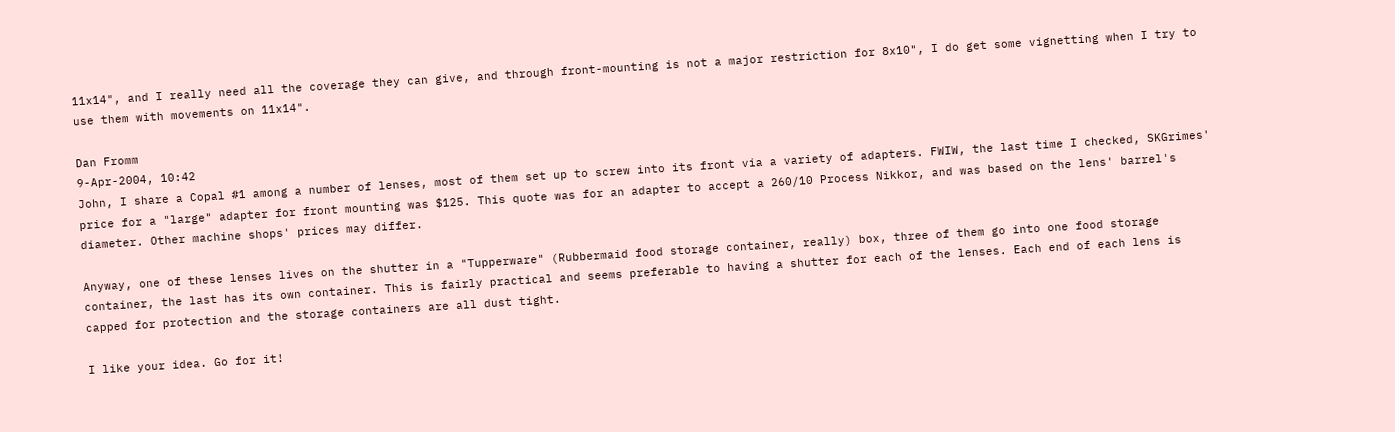11x14", and I really need all the coverage they can give, and through front-mounting is not a major restriction for 8x10", I do get some vignetting when I try to use them with movements on 11x14".

Dan Fromm
9-Apr-2004, 10:42
John, I share a Copal #1 among a number of lenses, most of them set up to screw into its front via a variety of adapters. FWIW, the last time I checked, SKGrimes' price for a "large" adapter for front mounting was $125. This quote was for an adapter to accept a 260/10 Process Nikkor, and was based on the lens' barrel's diameter. Other machine shops' prices may differ.

Anyway, one of these lenses lives on the shutter in a "Tupperware" (Rubbermaid food storage container, really) box, three of them go into one food storage container, the last has its own container. This is fairly practical and seems preferable to having a shutter for each of the lenses. Each end of each lens is capped for protection and the storage containers are all dust tight.

I like your idea. Go for it!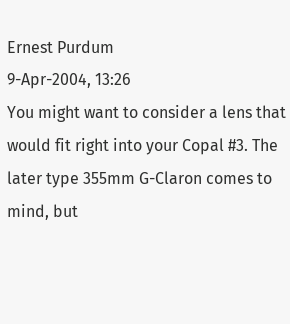Ernest Purdum
9-Apr-2004, 13:26
You might want to consider a lens that would fit right into your Copal #3. The later type 355mm G-Claron comes to mind, but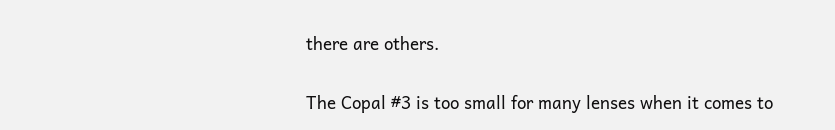there are others.

The Copal #3 is too small for many lenses when it comes to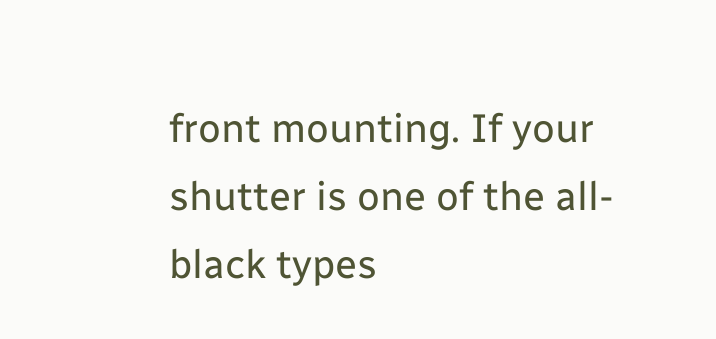front mounting. If your shutter is one of the all-black types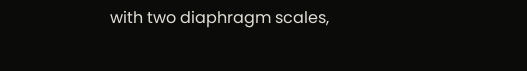with two diaphragm scales,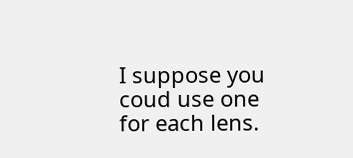I suppose you coud use one for each lens.